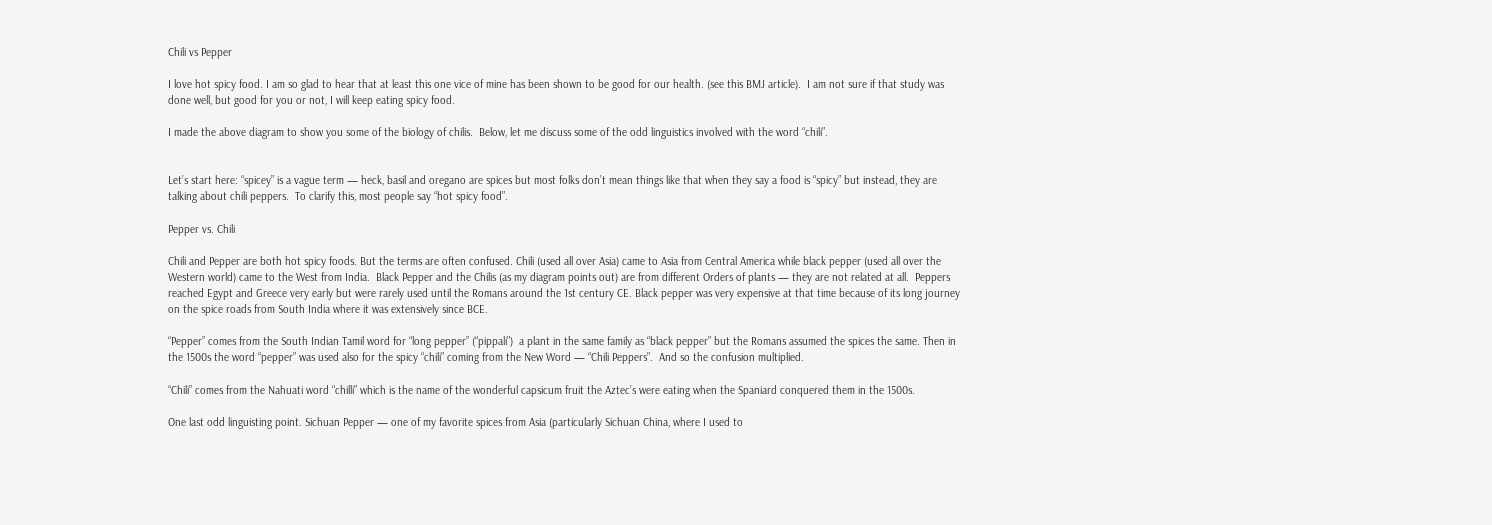Chili vs Pepper

I love hot spicy food. I am so glad to hear that at least this one vice of mine has been shown to be good for our health. (see this BMJ article).  I am not sure if that study was done well, but good for you or not, I will keep eating spicy food.

I made the above diagram to show you some of the biology of chilis.  Below, let me discuss some of the odd linguistics involved with the word “chili”.


Let’s start here: “spicey” is a vague term — heck, basil and oregano are spices but most folks don’t mean things like that when they say a food is “spicy” but instead, they are talking about chili peppers.  To clarify this, most people say “hot spicy food”.

Pepper vs. Chili

Chili and Pepper are both hot spicy foods. But the terms are often confused. Chili (used all over Asia) came to Asia from Central America while black pepper (used all over the Western world) came to the West from India.  Black Pepper and the Chilis (as my diagram points out) are from different Orders of plants — they are not related at all.  Peppers reached Egypt and Greece very early but were rarely used until the Romans around the 1st century CE. Black pepper was very expensive at that time because of its long journey on the spice roads from South India where it was extensively since BCE.

“Pepper” comes from the South Indian Tamil word for “long pepper” (“pippali”)  a plant in the same family as “black pepper” but the Romans assumed the spices the same. Then in the 1500s the word “pepper” was used also for the spicy “chili” coming from the New Word — “Chili Peppers”.  And so the confusion multiplied.

“Chili” comes from the Nahuati word “chilli” which is the name of the wonderful capsicum fruit the Aztec’s were eating when the Spaniard conquered them in the 1500s.

One last odd linguisting point. Sichuan Pepper — one of my favorite spices from Asia (particularly Sichuan China, where I used to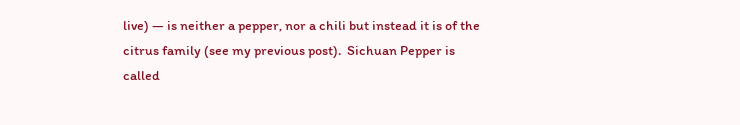live) — is neither a pepper, nor a chili but instead it is of the citrus family (see my previous post).  Sichuan Pepper is called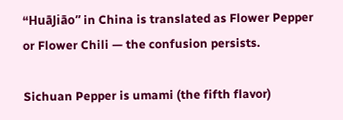“HuāJiāo” in China is translated as Flower Pepper or Flower Chili — the confusion persists.

Sichuan Pepper is umami (the fifth flavor)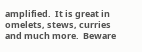amplified.  It is great in omelets, stews, curries and much more.  Beware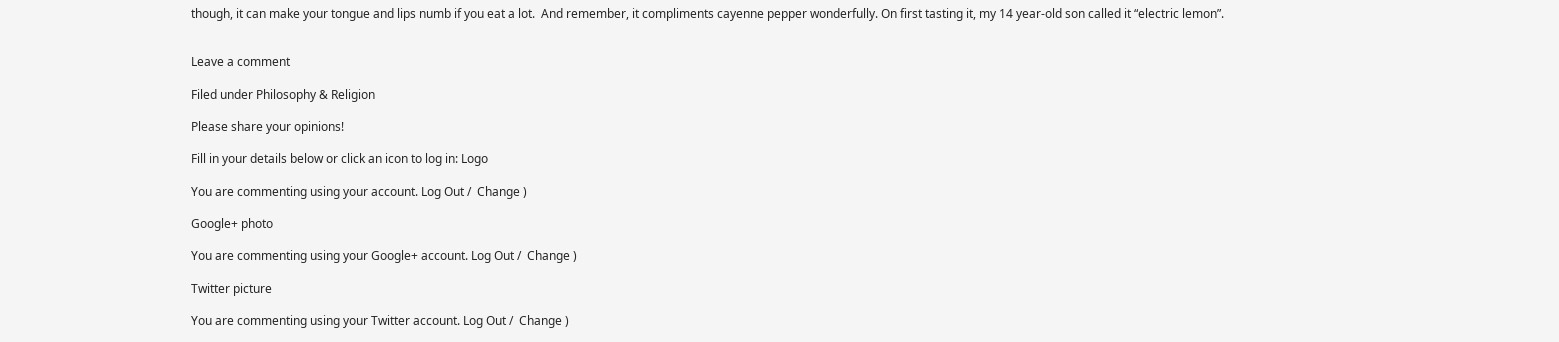though, it can make your tongue and lips numb if you eat a lot.  And remember, it compliments cayenne pepper wonderfully. On first tasting it, my 14 year-old son called it “electric lemon”.


Leave a comment

Filed under Philosophy & Religion

Please share your opinions!

Fill in your details below or click an icon to log in: Logo

You are commenting using your account. Log Out /  Change )

Google+ photo

You are commenting using your Google+ account. Log Out /  Change )

Twitter picture

You are commenting using your Twitter account. Log Out /  Change )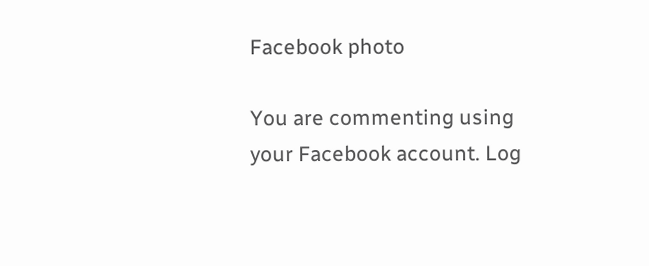Facebook photo

You are commenting using your Facebook account. Log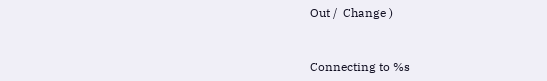Out /  Change )


Connecting to %s